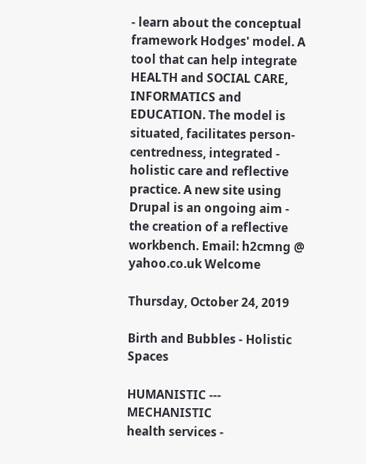- learn about the conceptual framework Hodges' model. A tool that can help integrate HEALTH and SOCIAL CARE, INFORMATICS and EDUCATION. The model is situated, facilitates person-centredness, integrated - holistic care and reflective practice. A new site using Drupal is an ongoing aim - the creation of a reflective workbench. Email: h2cmng @ yahoo.co.uk Welcome

Thursday, October 24, 2019

Birth and Bubbles - Holistic Spaces

HUMANISTIC --- MECHANISTIC
health services -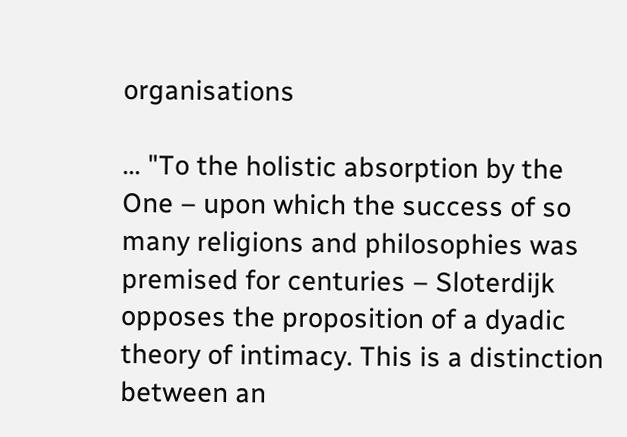organisations

... "To the holistic absorption by the One – upon which the success of so many religions and philosophies was premised for centuries – Sloterdijk opposes the proposition of a dyadic theory of intimacy. This is a distinction between an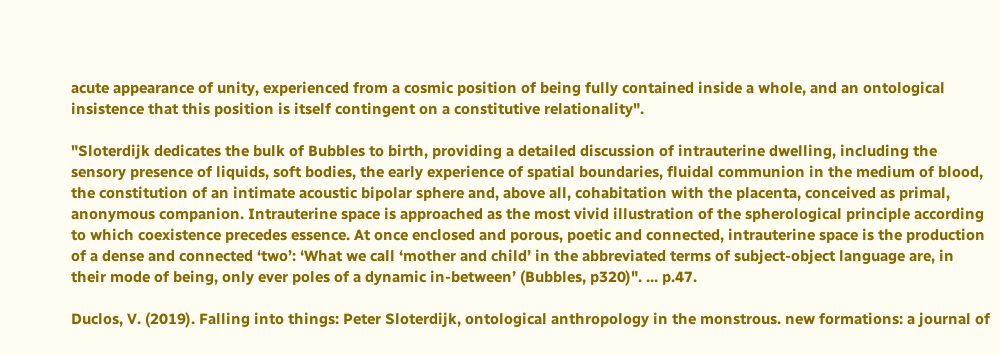acute appearance of unity, experienced from a cosmic position of being fully contained inside a whole, and an ontological insistence that this position is itself contingent on a constitutive relationality".

"Sloterdijk dedicates the bulk of Bubbles to birth, providing a detailed discussion of intrauterine dwelling, including the sensory presence of liquids, soft bodies, the early experience of spatial boundaries, fluidal communion in the medium of blood, the constitution of an intimate acoustic bipolar sphere and, above all, cohabitation with the placenta, conceived as primal, anonymous companion. Intrauterine space is approached as the most vivid illustration of the spherological principle according to which coexistence precedes essence. At once enclosed and porous, poetic and connected, intrauterine space is the production of a dense and connected ‘two’: ‘What we call ‘mother and child’ in the abbreviated terms of subject-object language are, in their mode of being, only ever poles of a dynamic in-between’ (Bubbles, p320)". ... p.47.

Duclos, V. (2019). Falling into things: Peter Sloterdijk, ontological anthropology in the monstrous. new formations: a journal of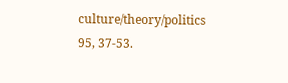culture/theory/politics 95, 37-53.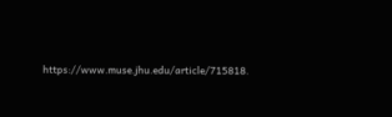https://www.muse.jhu.edu/article/715818.